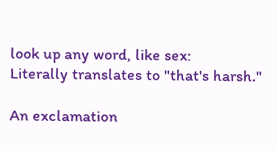look up any word, like sex:
Literally translates to "that's harsh."

An exclamation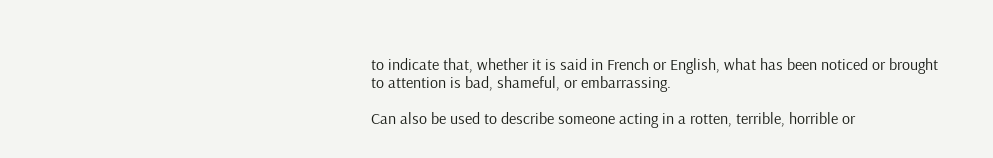to indicate that, whether it is said in French or English, what has been noticed or brought to attention is bad, shameful, or embarrassing.

Can also be used to describe someone acting in a rotten, terrible, horrible or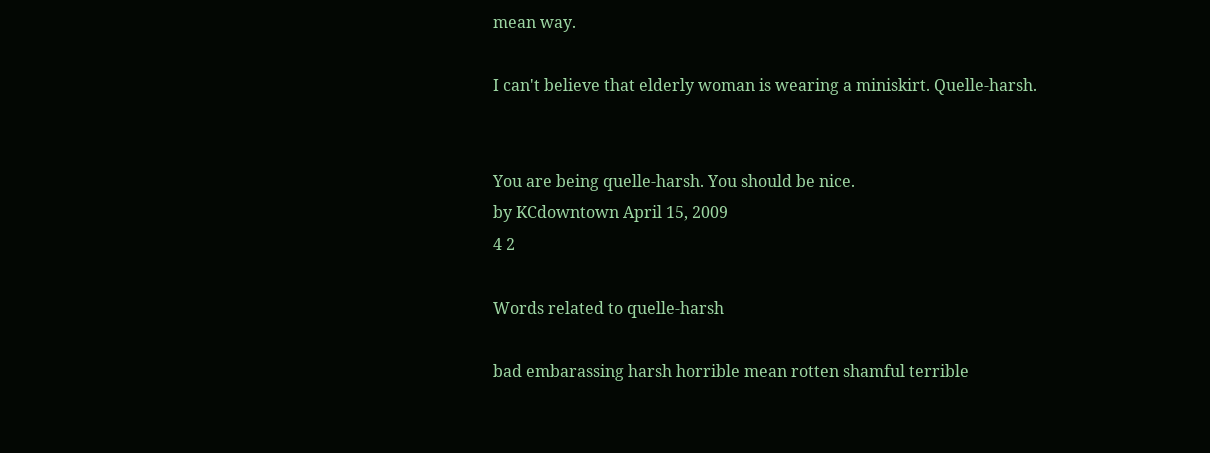mean way.

I can't believe that elderly woman is wearing a miniskirt. Quelle-harsh.


You are being quelle-harsh. You should be nice.
by KCdowntown April 15, 2009
4 2

Words related to quelle-harsh

bad embarassing harsh horrible mean rotten shamful terrible